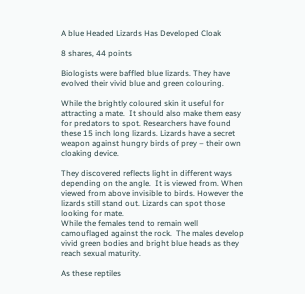A blue Headed Lizards Has Developed Cloak

8 shares, 44 points

Biologists were baffled blue lizards. They have evolved their vivid blue and green colouring.

While the brightly coloured skin it useful for attracting a mate.  It should also make them easy for predators to spot. Researchers have found these 15 inch long lizards. Lizards have a secret weapon against hungry birds of prey – their own cloaking device.

They discovered reflects light in different ways depending on the angle.  It is viewed from. When viewed from above invisible to birds. However the lizards still stand out. Lizards can spot those looking for mate.
While the females tend to remain well camouflaged against the rock.  The males develop vivid green bodies and bright blue heads as they reach sexual maturity.

As these reptiles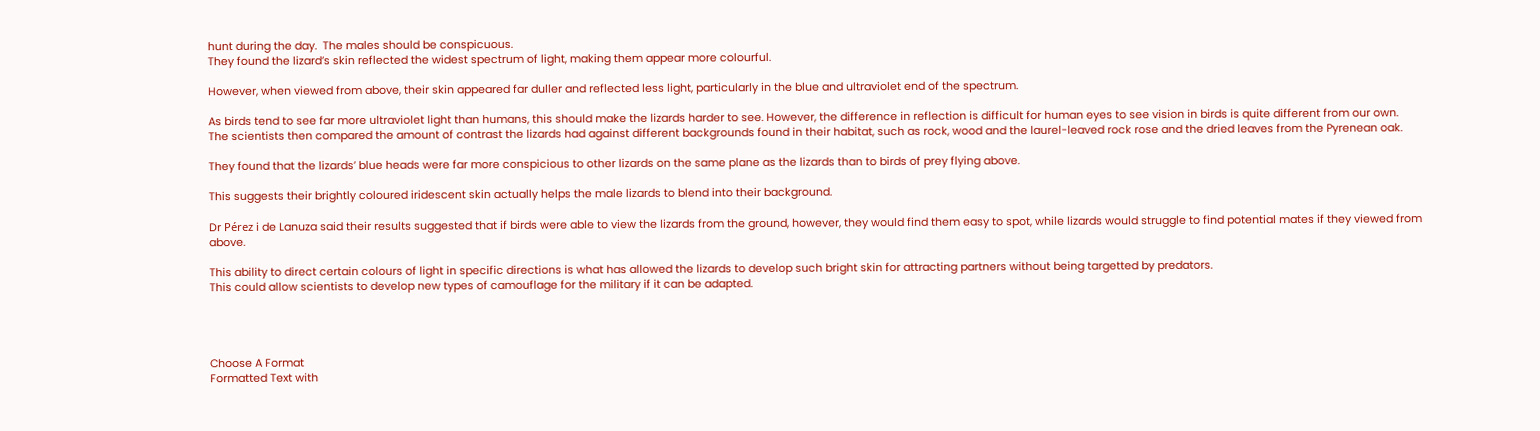hunt during the day.  The males should be conspicuous.
They found the lizard’s skin reflected the widest spectrum of light, making them appear more colourful.

However, when viewed from above, their skin appeared far duller and reflected less light, particularly in the blue and ultraviolet end of the spectrum.

As birds tend to see far more ultraviolet light than humans, this should make the lizards harder to see. However, the difference in reflection is difficult for human eyes to see vision in birds is quite different from our own.
The scientists then compared the amount of contrast the lizards had against different backgrounds found in their habitat, such as rock, wood and the laurel-leaved rock rose and the dried leaves from the Pyrenean oak.

They found that the lizards’ blue heads were far more conspicious to other lizards on the same plane as the lizards than to birds of prey flying above.

This suggests their brightly coloured iridescent skin actually helps the male lizards to blend into their background.

Dr Pérez i de Lanuza said their results suggested that if birds were able to view the lizards from the ground, however, they would find them easy to spot, while lizards would struggle to find potential mates if they viewed from above.

This ability to direct certain colours of light in specific directions is what has allowed the lizards to develop such bright skin for attracting partners without being targetted by predators.
This could allow scientists to develop new types of camouflage for the military if it can be adapted.




Choose A Format
Formatted Text with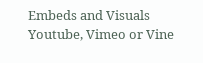Embeds and Visuals
Youtube, Vimeo or Vine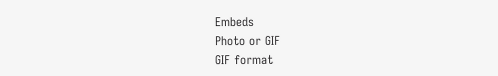Embeds
Photo or GIF
GIF format